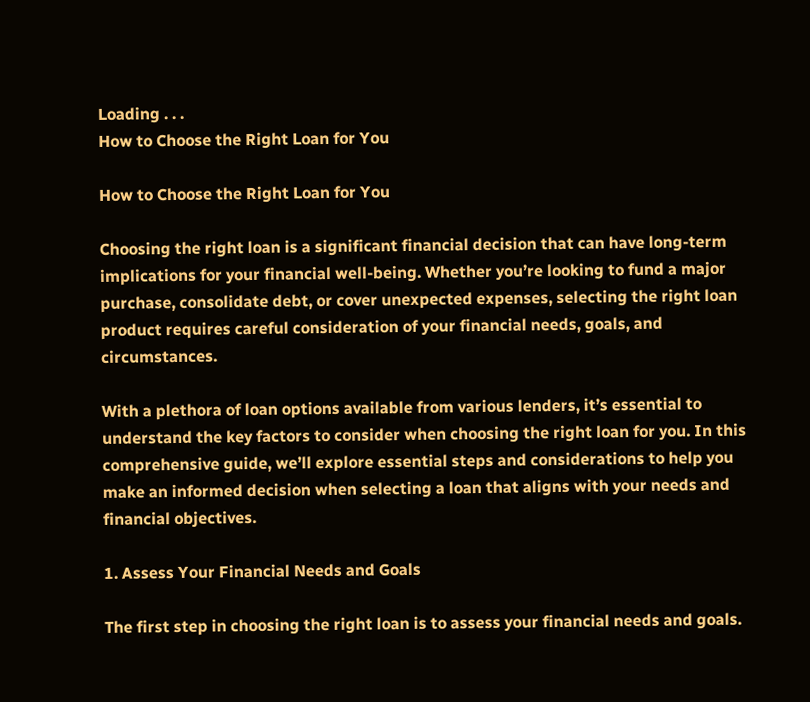Loading . . .
How to Choose the Right Loan for You

How to Choose the Right Loan for You

Choosing the right loan is a significant financial decision that can have long-term implications for your financial well-being. Whether you’re looking to fund a major purchase, consolidate debt, or cover unexpected expenses, selecting the right loan product requires careful consideration of your financial needs, goals, and circumstances.

With a plethora of loan options available from various lenders, it’s essential to understand the key factors to consider when choosing the right loan for you. In this comprehensive guide, we’ll explore essential steps and considerations to help you make an informed decision when selecting a loan that aligns with your needs and financial objectives.

1. Assess Your Financial Needs and Goals

The first step in choosing the right loan is to assess your financial needs and goals.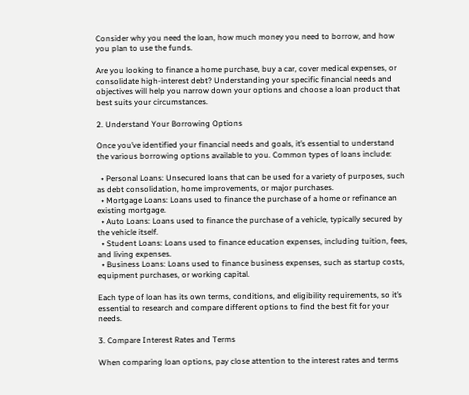Consider why you need the loan, how much money you need to borrow, and how you plan to use the funds.

Are you looking to finance a home purchase, buy a car, cover medical expenses, or consolidate high-interest debt? Understanding your specific financial needs and objectives will help you narrow down your options and choose a loan product that best suits your circumstances.

2. Understand Your Borrowing Options

Once you’ve identified your financial needs and goals, it’s essential to understand the various borrowing options available to you. Common types of loans include:

  • Personal Loans: Unsecured loans that can be used for a variety of purposes, such as debt consolidation, home improvements, or major purchases.
  • Mortgage Loans: Loans used to finance the purchase of a home or refinance an existing mortgage.
  • Auto Loans: Loans used to finance the purchase of a vehicle, typically secured by the vehicle itself.
  • Student Loans: Loans used to finance education expenses, including tuition, fees, and living expenses.
  • Business Loans: Loans used to finance business expenses, such as startup costs, equipment purchases, or working capital.

Each type of loan has its own terms, conditions, and eligibility requirements, so it’s essential to research and compare different options to find the best fit for your needs.

3. Compare Interest Rates and Terms

When comparing loan options, pay close attention to the interest rates and terms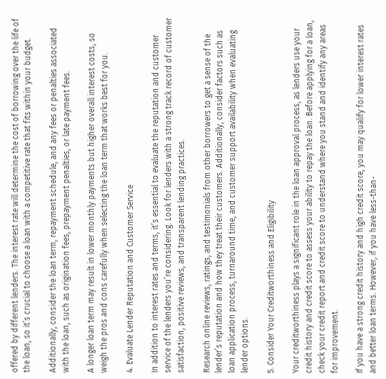offered by different lenders. The interest rate will determine the cost of borrowing over the life of the loan, so it’s crucial to choose a loan with a competitive rate that fits within your budget.

Additionally, consider the loan term, repayment schedule, and any fees or penalties associated with the loan, such as origination fees, prepayment penalties, or late payment fees.

A longer loan term may result in lower monthly payments but higher overall interest costs, so weigh the pros and cons carefully when selecting the loan term that works best for you.

4. Evaluate Lender Reputation and Customer Service

In addition to interest rates and terms, it’s essential to evaluate the reputation and customer service of the lenders you’re considering. Look for lenders with a strong track record of customer satisfaction, positive reviews, and transparent lending practices.

Research online reviews, ratings, and testimonials from other borrowers to get a sense of the lender’s reputation and how they treat their customers. Additionally, consider factors such as loan application process, turnaround time, and customer support availability when evaluating lender options.

5. Consider Your Creditworthiness and Eligibility

Your creditworthiness plays a significant role in the loan approval process, as lenders use your credit history and credit score to assess your ability to repay the loan. Before applying for a loan, check your credit report and credit score to understand where you stand and identify any areas for improvement.

If you have a strong credit history and high credit score, you may qualify for lower interest rates and better loan terms. However, if you have less-than-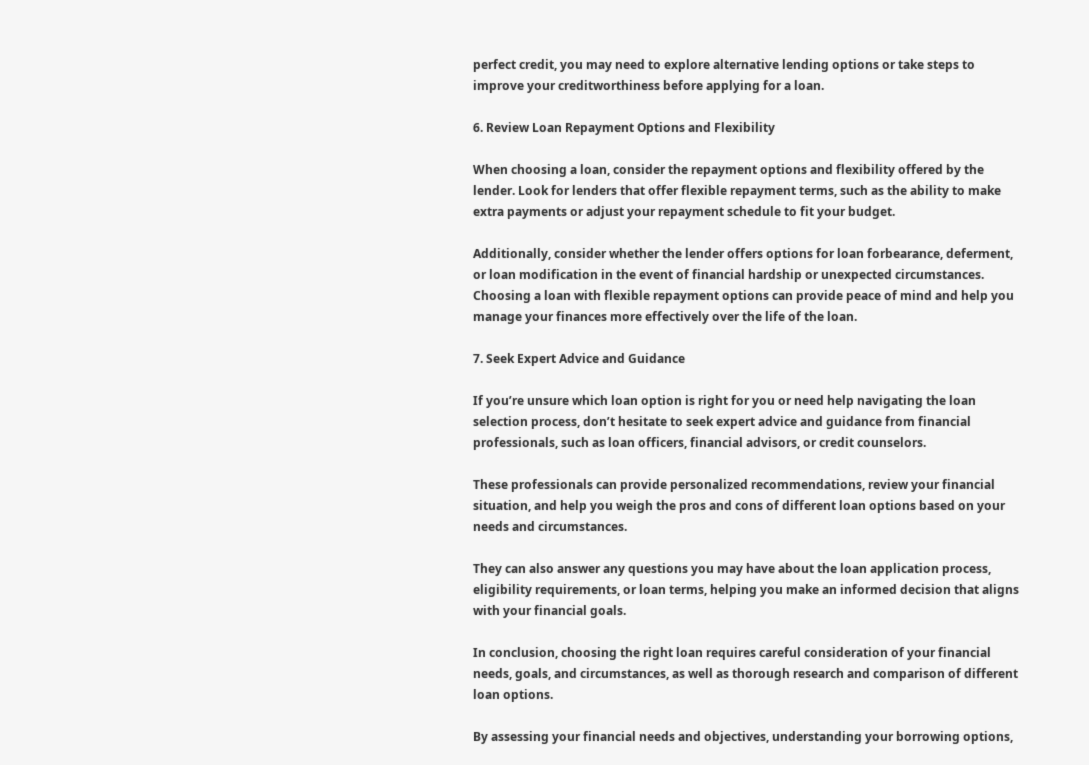perfect credit, you may need to explore alternative lending options or take steps to improve your creditworthiness before applying for a loan.

6. Review Loan Repayment Options and Flexibility

When choosing a loan, consider the repayment options and flexibility offered by the lender. Look for lenders that offer flexible repayment terms, such as the ability to make extra payments or adjust your repayment schedule to fit your budget.

Additionally, consider whether the lender offers options for loan forbearance, deferment, or loan modification in the event of financial hardship or unexpected circumstances. Choosing a loan with flexible repayment options can provide peace of mind and help you manage your finances more effectively over the life of the loan.

7. Seek Expert Advice and Guidance

If you’re unsure which loan option is right for you or need help navigating the loan selection process, don’t hesitate to seek expert advice and guidance from financial professionals, such as loan officers, financial advisors, or credit counselors.

These professionals can provide personalized recommendations, review your financial situation, and help you weigh the pros and cons of different loan options based on your needs and circumstances.

They can also answer any questions you may have about the loan application process, eligibility requirements, or loan terms, helping you make an informed decision that aligns with your financial goals.

In conclusion, choosing the right loan requires careful consideration of your financial needs, goals, and circumstances, as well as thorough research and comparison of different loan options.

By assessing your financial needs and objectives, understanding your borrowing options,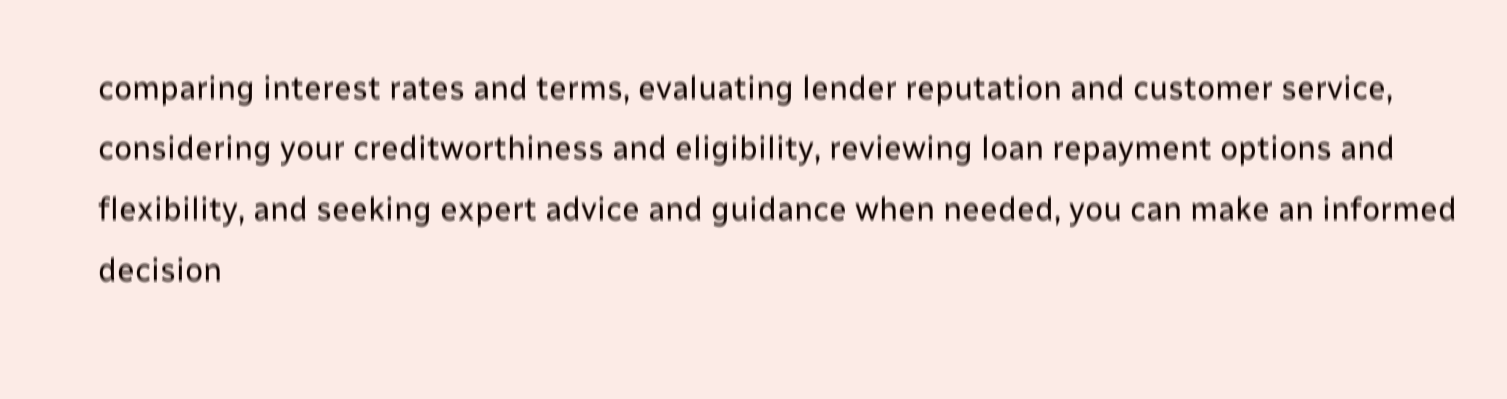comparing interest rates and terms, evaluating lender reputation and customer service, considering your creditworthiness and eligibility, reviewing loan repayment options and flexibility, and seeking expert advice and guidance when needed, you can make an informed decision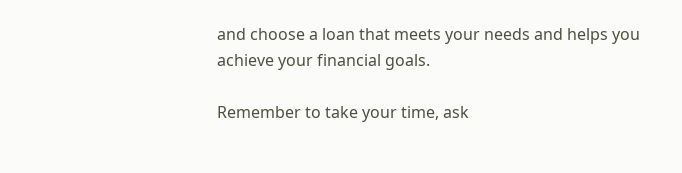and choose a loan that meets your needs and helps you achieve your financial goals.

Remember to take your time, ask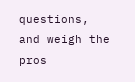questions, and weigh the pros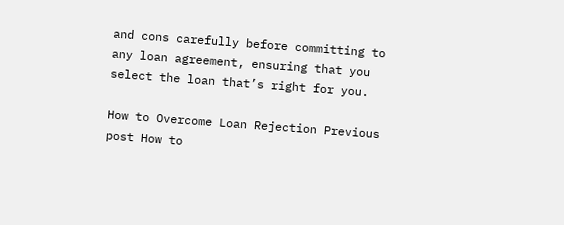and cons carefully before committing to any loan agreement, ensuring that you select the loan that’s right for you.

How to Overcome Loan Rejection Previous post How to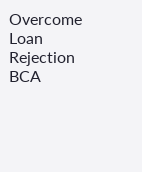Overcome Loan Rejection
BCA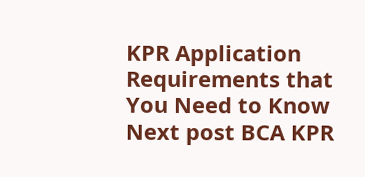KPR Application Requirements that You Need to Know Next post BCA KPR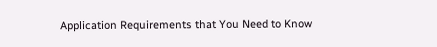Application Requirements that You Need to Know